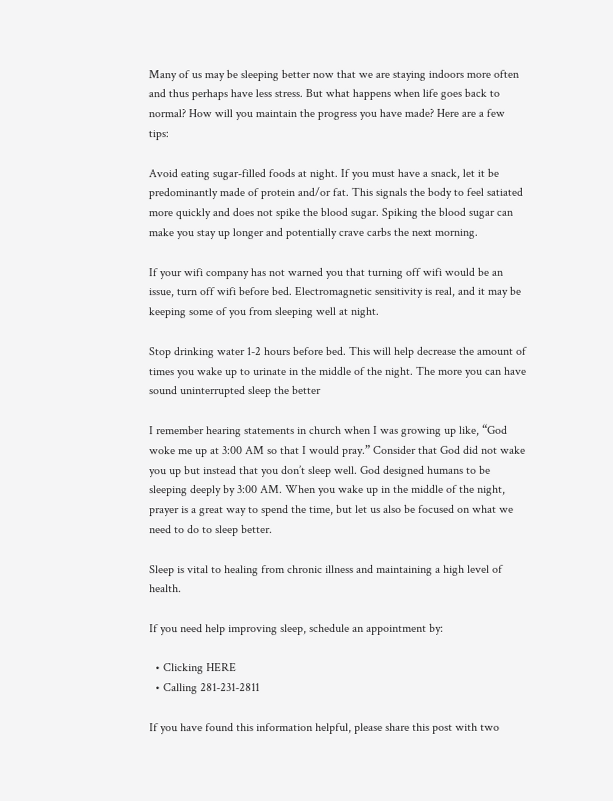Many of us may be sleeping better now that we are staying indoors more often and thus perhaps have less stress. But what happens when life goes back to normal? How will you maintain the progress you have made? Here are a few tips:

Avoid eating sugar-filled foods at night. If you must have a snack, let it be predominantly made of protein and/or fat. This signals the body to feel satiated more quickly and does not spike the blood sugar. Spiking the blood sugar can make you stay up longer and potentially crave carbs the next morning.

If your wifi company has not warned you that turning off wifi would be an issue, turn off wifi before bed. Electromagnetic sensitivity is real, and it may be keeping some of you from sleeping well at night.

Stop drinking water 1-2 hours before bed. This will help decrease the amount of times you wake up to urinate in the middle of the night. The more you can have sound uninterrupted sleep the better

I remember hearing statements in church when I was growing up like, “God woke me up at 3:00 AM so that I would pray.” Consider that God did not wake you up but instead that you don’t sleep well. God designed humans to be sleeping deeply by 3:00 AM. When you wake up in the middle of the night, prayer is a great way to spend the time, but let us also be focused on what we need to do to sleep better.

Sleep is vital to healing from chronic illness and maintaining a high level of health.

If you need help improving sleep, schedule an appointment by:

  • Clicking HERE
  • Calling 281-231-2811

If you have found this information helpful, please share this post with two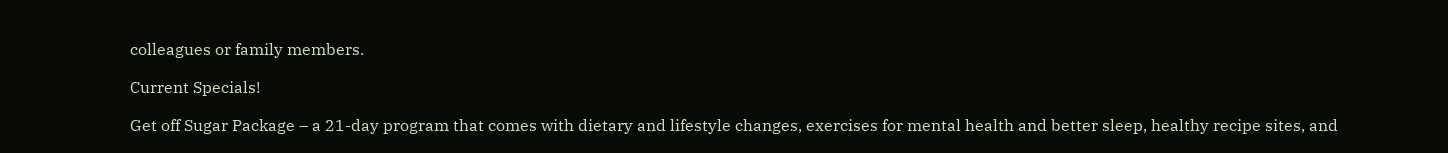colleagues or family members.

Current Specials!

Get off Sugar Package – a 21-day program that comes with dietary and lifestyle changes, exercises for mental health and better sleep, healthy recipe sites, and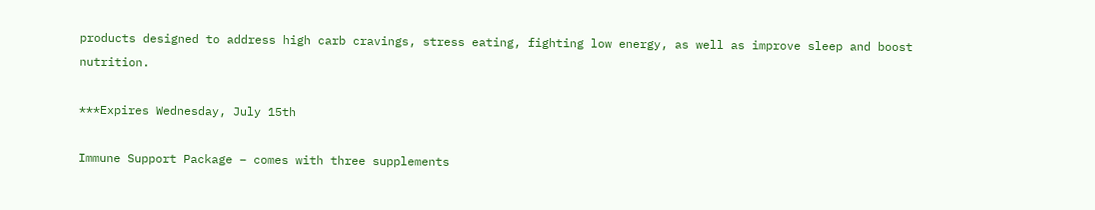products designed to address high carb cravings, stress eating, fighting low energy, as well as improve sleep and boost nutrition.

***Expires Wednesday, July 15th

Immune Support Package – comes with three supplements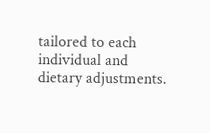tailored to each individual and dietary adjustments.